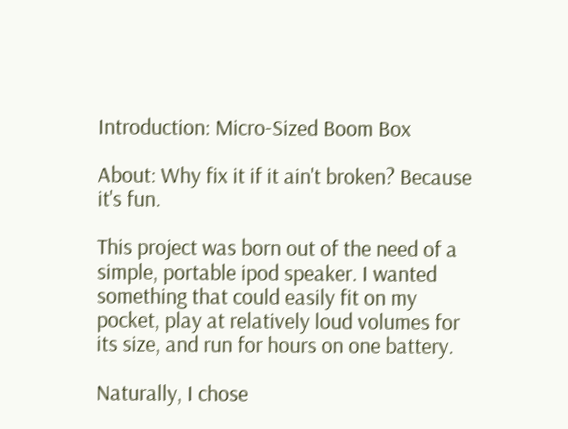Introduction: Micro-Sized Boom Box

About: Why fix it if it ain't broken? Because it's fun.

This project was born out of the need of a simple, portable ipod speaker. I wanted something that could easily fit on my pocket, play at relatively loud volumes for its size, and run for hours on one battery.

Naturally, I chose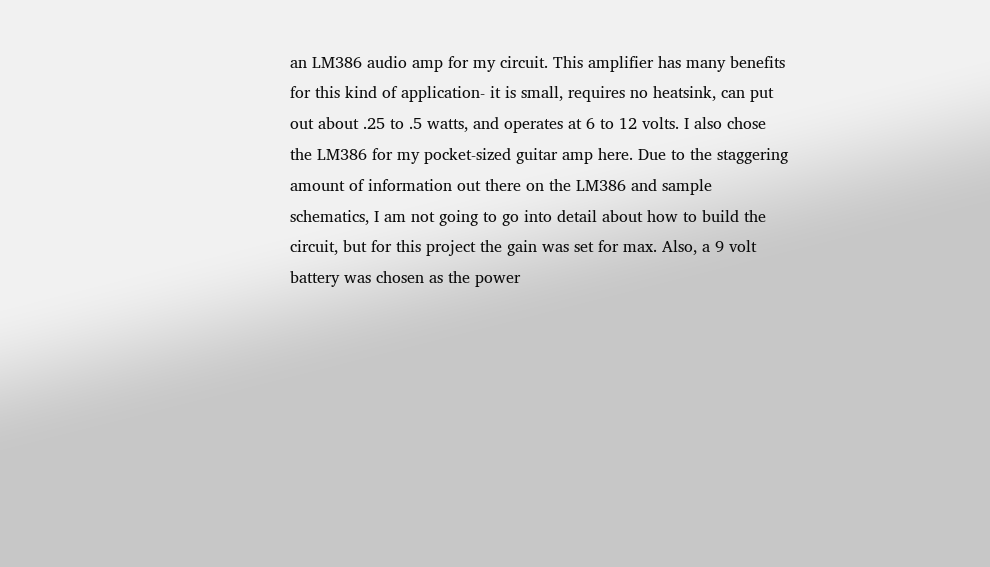an LM386 audio amp for my circuit. This amplifier has many benefits for this kind of application- it is small, requires no heatsink, can put out about .25 to .5 watts, and operates at 6 to 12 volts. I also chose the LM386 for my pocket-sized guitar amp here. Due to the staggering amount of information out there on the LM386 and sample schematics, I am not going to go into detail about how to build the circuit, but for this project the gain was set for max. Also, a 9 volt battery was chosen as the power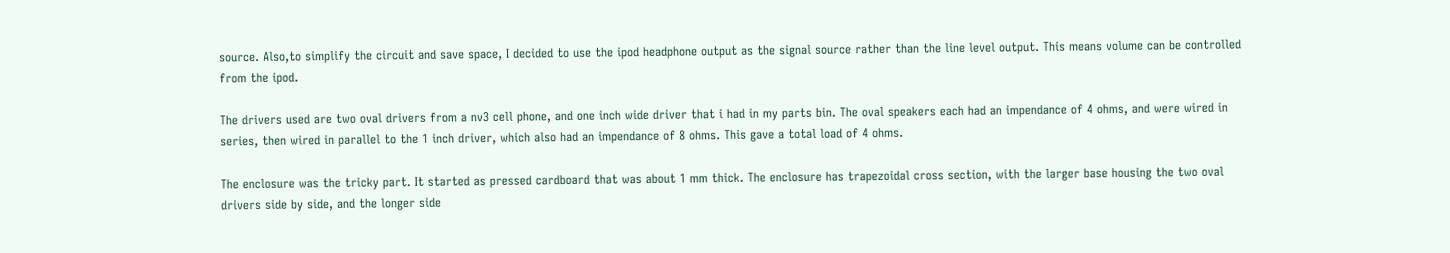source. Also,to simplify the circuit and save space, I decided to use the ipod headphone output as the signal source rather than the line level output. This means volume can be controlled from the ipod.

The drivers used are two oval drivers from a nv3 cell phone, and one inch wide driver that i had in my parts bin. The oval speakers each had an impendance of 4 ohms, and were wired in series, then wired in parallel to the 1 inch driver, which also had an impendance of 8 ohms. This gave a total load of 4 ohms.

The enclosure was the tricky part. It started as pressed cardboard that was about 1 mm thick. The enclosure has trapezoidal cross section, with the larger base housing the two oval drivers side by side, and the longer side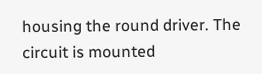housing the round driver. The circuit is mounted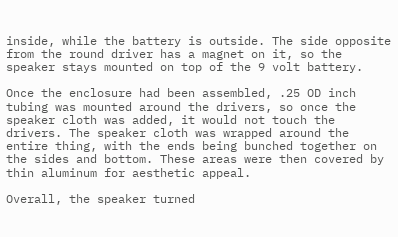inside, while the battery is outside. The side opposite from the round driver has a magnet on it, so the speaker stays mounted on top of the 9 volt battery.

Once the enclosure had been assembled, .25 OD inch tubing was mounted around the drivers, so once the speaker cloth was added, it would not touch the drivers. The speaker cloth was wrapped around the entire thing, with the ends being bunched together on the sides and bottom. These areas were then covered by thin aluminum for aesthetic appeal.

Overall, the speaker turned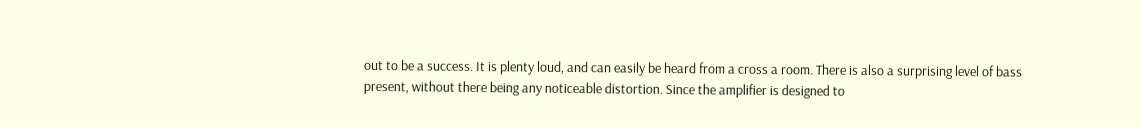out to be a success. It is plenty loud, and can easily be heard from a cross a room. There is also a surprising level of bass present, without there being any noticeable distortion. Since the amplifier is designed to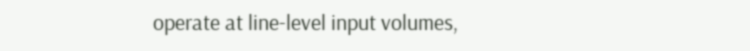operate at line-level input volumes,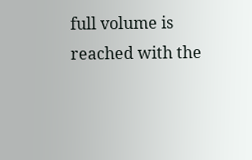full volume is reached with the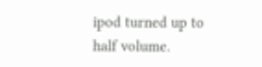ipod turned up to half volume.